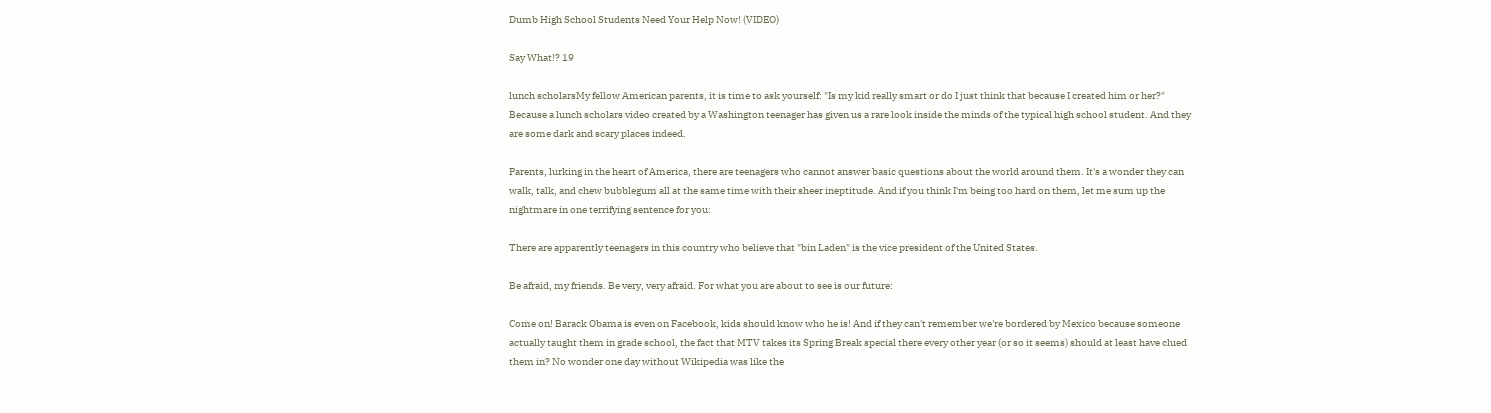Dumb High School Students Need Your Help Now! (VIDEO)

Say What!? 19

lunch scholarsMy fellow American parents, it is time to ask yourself: "Is my kid really smart or do I just think that because I created him or her?" Because a lunch scholars video created by a Washington teenager has given us a rare look inside the minds of the typical high school student. And they are some dark and scary places indeed.

Parents, lurking in the heart of America, there are teenagers who cannot answer basic questions about the world around them. It's a wonder they can walk, talk, and chew bubblegum all at the same time with their sheer ineptitude. And if you think I'm being too hard on them, let me sum up the nightmare in one terrifying sentence for you:

There are apparently teenagers in this country who believe that "bin Laden" is the vice president of the United States.

Be afraid, my friends. Be very, very afraid. For what you are about to see is our future:

Come on! Barack Obama is even on Facebook, kids should know who he is! And if they can't remember we're bordered by Mexico because someone actually taught them in grade school, the fact that MTV takes its Spring Break special there every other year (or so it seems) should at least have clued them in? No wonder one day without Wikipedia was like the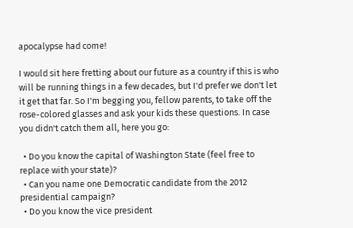apocalypse had come!

I would sit here fretting about our future as a country if this is who will be running things in a few decades, but I'd prefer we don't let it get that far. So I'm begging you, fellow parents, to take off the rose-colored glasses and ask your kids these questions. In case you didn't catch them all, here you go:

  • Do you know the capital of Washington State (feel free to replace with your state)?
  • Can you name one Democratic candidate from the 2012 presidential campaign?
  • Do you know the vice president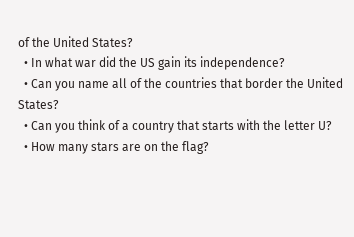of the United States?
  • In what war did the US gain its independence?
  • Can you name all of the countries that border the United States?
  • Can you think of a country that starts with the letter U?
  • How many stars are on the flag?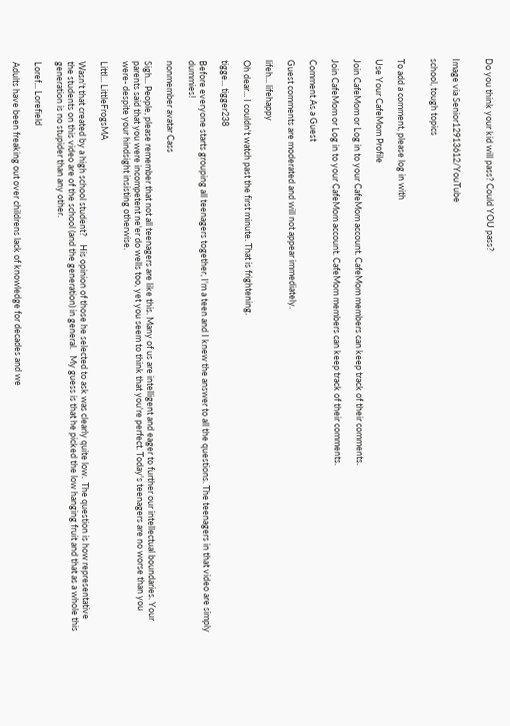Do you think your kid will pass? Could YOU pass?


Image via Senior12913612/YouTube

school, tough topics


To add a comment, please log in with

Use Your CafeMom Profile

Join CafeMom or Log in to your CafeMom account. CafeMom members can keep track of their comments.

Join CafeMom or Log in to your CafeMom account. CafeMom members can keep track of their comments.

Comment As a Guest

Guest comments are moderated and will not appear immediately.

lifeh... lifehappy

Oh dear... I couldn't watch past the first minute. That is frightening.

tigge... tigger238

Before everyone starts grouping all teenagers together, I'm a teen and I knew the answer to all the questions. The teenagers in that video are simply dummies!

nonmember avatar Cass

Sigh... People, please remember that not all teenagers are like this. Many of us are intelligent and eager to further our intellectual boundaries. Your parents said that you were incompetent ne'er do wells too, yet you seem to think that you're perfect. Today's teenagers are no worse than you were- despite your hindsight insisting otherwise.

Littl... LittleFrogsMA

Wasn't that created by a high school student?    His opinion of those he selected to ask was clearly quite low.  The question is how representative the students on this video are of the school (and the generation) in general.   My guess is that he picked the low hanging fruit and that as a whole this generation is no stupider than any other.

Loref... Lorefield

Adults have been freaking out over childrens lack of knowledge for decades and we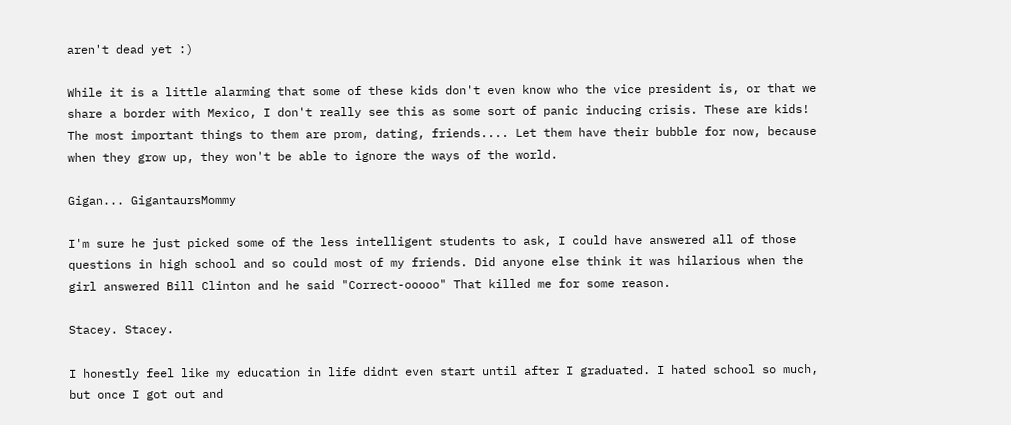aren't dead yet :)

While it is a little alarming that some of these kids don't even know who the vice president is, or that we share a border with Mexico, I don't really see this as some sort of panic inducing crisis. These are kids! The most important things to them are prom, dating, friends.... Let them have their bubble for now, because when they grow up, they won't be able to ignore the ways of the world.

Gigan... GigantaursMommy

I'm sure he just picked some of the less intelligent students to ask, I could have answered all of those questions in high school and so could most of my friends. Did anyone else think it was hilarious when the girl answered Bill Clinton and he said "Correct-ooooo" That killed me for some reason.

Stacey. Stacey.

I honestly feel like my education in life didnt even start until after I graduated. I hated school so much, but once I got out and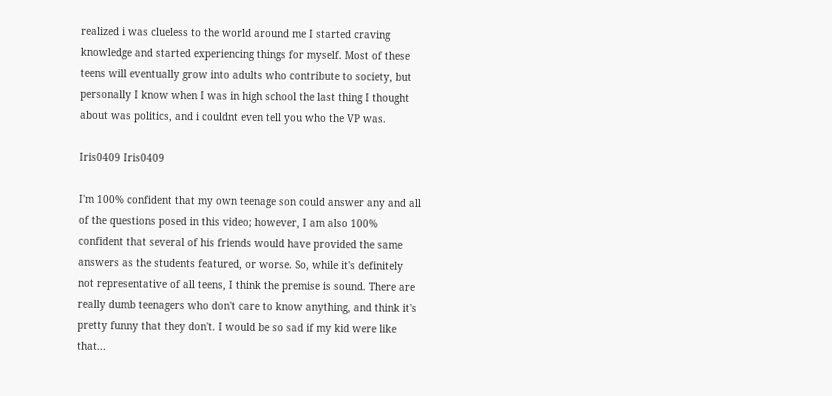realized i was clueless to the world around me I started craving knowledge and started experiencing things for myself. Most of these teens will eventually grow into adults who contribute to society, but personally I know when I was in high school the last thing I thought about was politics, and i couldnt even tell you who the VP was.

Iris0409 Iris0409

I'm 100% confident that my own teenage son could answer any and all of the questions posed in this video; however, I am also 100% confident that several of his friends would have provided the same answers as the students featured, or worse. So, while it's definitely not representative of all teens, I think the premise is sound. There are really dumb teenagers who don't care to know anything, and think it's pretty funny that they don't. I would be so sad if my kid were like that...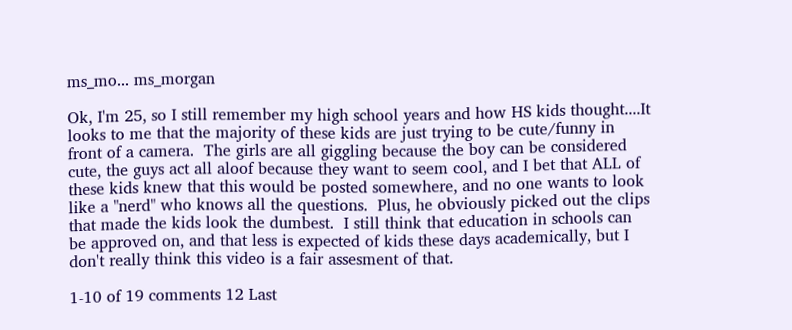ms_mo... ms_morgan

Ok, I'm 25, so I still remember my high school years and how HS kids thought....It looks to me that the majority of these kids are just trying to be cute/funny in front of a camera.  The girls are all giggling because the boy can be considered cute, the guys act all aloof because they want to seem cool, and I bet that ALL of these kids knew that this would be posted somewhere, and no one wants to look like a "nerd" who knows all the questions.  Plus, he obviously picked out the clips that made the kids look the dumbest.  I still think that education in schools can be approved on, and that less is expected of kids these days academically, but I don't really think this video is a fair assesment of that.

1-10 of 19 comments 12 Last